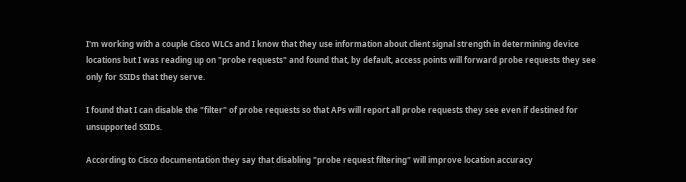I'm working with a couple Cisco WLCs and I know that they use information about client signal strength in determining device locations but I was reading up on "probe requests" and found that, by default, access points will forward probe requests they see only for SSIDs that they serve.

I found that I can disable the "filter" of probe requests so that APs will report all probe requests they see even if destined for unsupported SSIDs.

According to Cisco documentation they say that disabling "probe request filtering" will improve location accuracy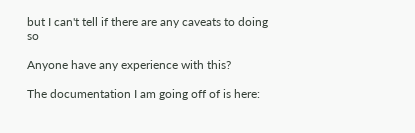but I can't tell if there are any caveats to doing so

Anyone have any experience with this?

The documentation I am going off of is here: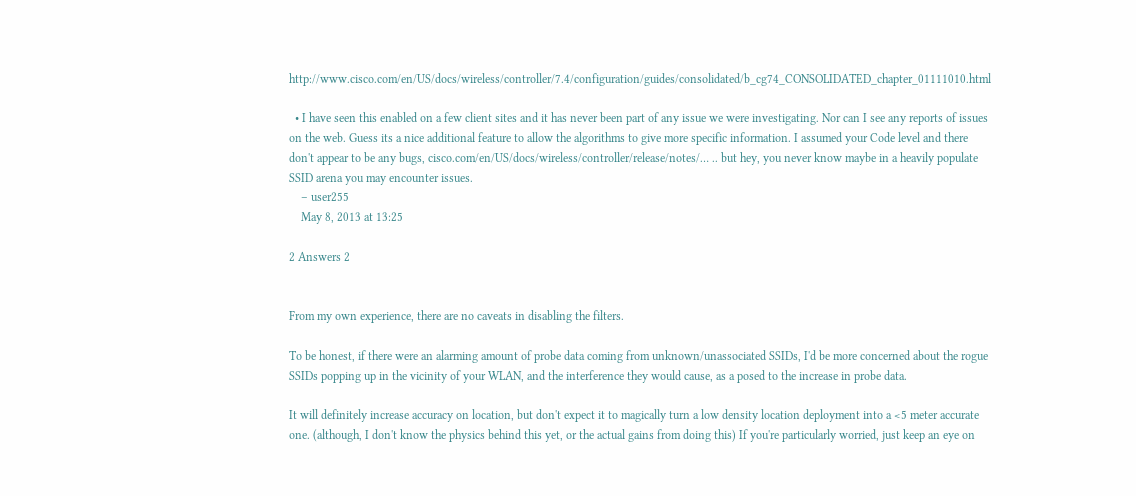http://www.cisco.com/en/US/docs/wireless/controller/7.4/configuration/guides/consolidated/b_cg74_CONSOLIDATED_chapter_01111010.html

  • I have seen this enabled on a few client sites and it has never been part of any issue we were investigating. Nor can I see any reports of issues on the web. Guess its a nice additional feature to allow the algorithms to give more specific information. I assumed your Code level and there don't appear to be any bugs, cisco.com/en/US/docs/wireless/controller/release/notes/… .. but hey, you never know maybe in a heavily populate SSID arena you may encounter issues.
    – user255
    May 8, 2013 at 13:25

2 Answers 2


From my own experience, there are no caveats in disabling the filters.

To be honest, if there were an alarming amount of probe data coming from unknown/unassociated SSIDs, I'd be more concerned about the rogue SSIDs popping up in the vicinity of your WLAN, and the interference they would cause, as a posed to the increase in probe data.

It will definitely increase accuracy on location, but don't expect it to magically turn a low density location deployment into a <5 meter accurate one. (although, I don't know the physics behind this yet, or the actual gains from doing this) If you're particularly worried, just keep an eye on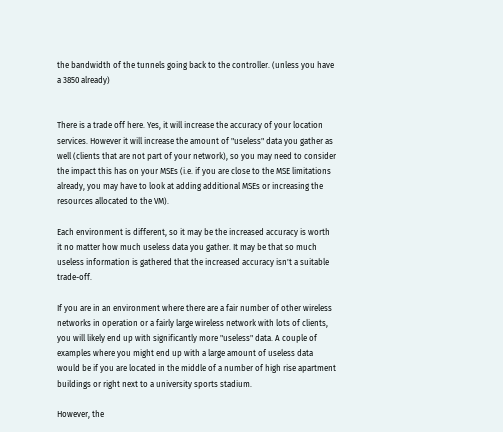the bandwidth of the tunnels going back to the controller. (unless you have a 3850 already)


There is a trade off here. Yes, it will increase the accuracy of your location services. However it will increase the amount of "useless" data you gather as well (clients that are not part of your network), so you may need to consider the impact this has on your MSEs (i.e. if you are close to the MSE limitations already, you may have to look at adding additional MSEs or increasing the resources allocated to the VM).

Each environment is different, so it may be the increased accuracy is worth it no matter how much useless data you gather. It may be that so much useless information is gathered that the increased accuracy isn't a suitable trade-off.

If you are in an environment where there are a fair number of other wireless networks in operation or a fairly large wireless network with lots of clients, you will likely end up with significantly more "useless" data. A couple of examples where you might end up with a large amount of useless data would be if you are located in the middle of a number of high rise apartment buildings or right next to a university sports stadium.

However, the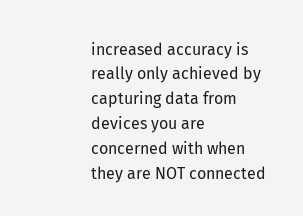increased accuracy is really only achieved by capturing data from devices you are concerned with when they are NOT connected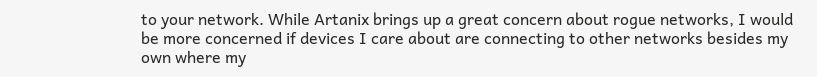to your network. While Artanix brings up a great concern about rogue networks, I would be more concerned if devices I care about are connecting to other networks besides my own where my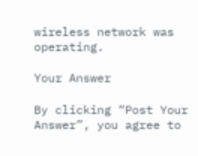wireless network was operating.

Your Answer

By clicking “Post Your Answer”, you agree to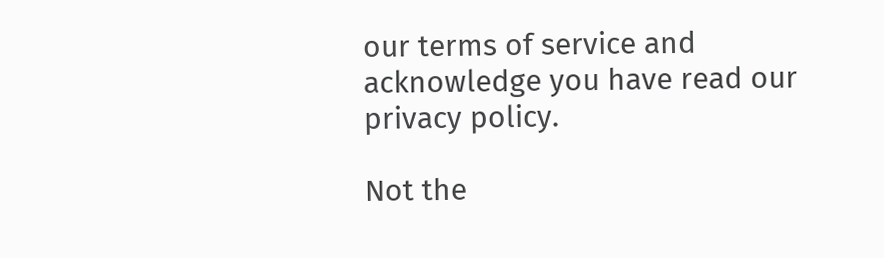our terms of service and acknowledge you have read our privacy policy.

Not the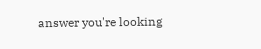answer you're looking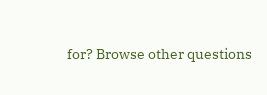for? Browse other questions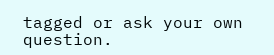tagged or ask your own question.